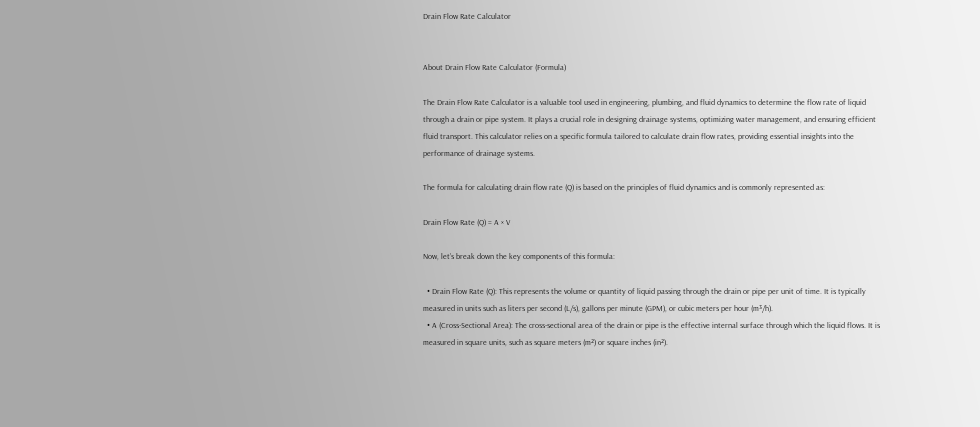Drain Flow Rate Calculator


About Drain Flow Rate Calculator (Formula)

The Drain Flow Rate Calculator is a valuable tool used in engineering, plumbing, and fluid dynamics to determine the flow rate of liquid through a drain or pipe system. It plays a crucial role in designing drainage systems, optimizing water management, and ensuring efficient fluid transport. This calculator relies on a specific formula tailored to calculate drain flow rates, providing essential insights into the performance of drainage systems.

The formula for calculating drain flow rate (Q) is based on the principles of fluid dynamics and is commonly represented as:

Drain Flow Rate (Q) = A × V

Now, let’s break down the key components of this formula:

  • Drain Flow Rate (Q): This represents the volume or quantity of liquid passing through the drain or pipe per unit of time. It is typically measured in units such as liters per second (L/s), gallons per minute (GPM), or cubic meters per hour (m³/h).
  • A (Cross-Sectional Area): The cross-sectional area of the drain or pipe is the effective internal surface through which the liquid flows. It is measured in square units, such as square meters (m²) or square inches (in²).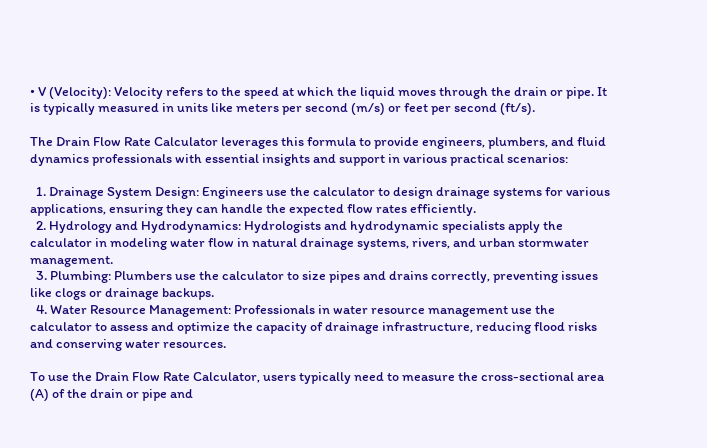• V (Velocity): Velocity refers to the speed at which the liquid moves through the drain or pipe. It is typically measured in units like meters per second (m/s) or feet per second (ft/s).

The Drain Flow Rate Calculator leverages this formula to provide engineers, plumbers, and fluid dynamics professionals with essential insights and support in various practical scenarios:

  1. Drainage System Design: Engineers use the calculator to design drainage systems for various applications, ensuring they can handle the expected flow rates efficiently.
  2. Hydrology and Hydrodynamics: Hydrologists and hydrodynamic specialists apply the calculator in modeling water flow in natural drainage systems, rivers, and urban stormwater management.
  3. Plumbing: Plumbers use the calculator to size pipes and drains correctly, preventing issues like clogs or drainage backups.
  4. Water Resource Management: Professionals in water resource management use the calculator to assess and optimize the capacity of drainage infrastructure, reducing flood risks and conserving water resources.

To use the Drain Flow Rate Calculator, users typically need to measure the cross-sectional area (A) of the drain or pipe and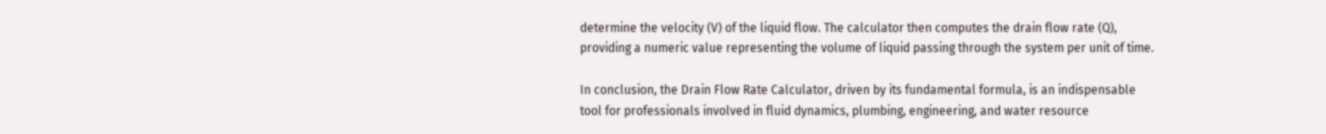determine the velocity (V) of the liquid flow. The calculator then computes the drain flow rate (Q), providing a numeric value representing the volume of liquid passing through the system per unit of time.

In conclusion, the Drain Flow Rate Calculator, driven by its fundamental formula, is an indispensable tool for professionals involved in fluid dynamics, plumbing, engineering, and water resource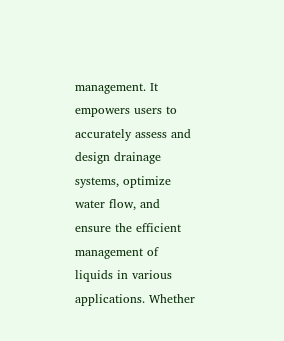management. It empowers users to accurately assess and design drainage systems, optimize water flow, and ensure the efficient management of liquids in various applications. Whether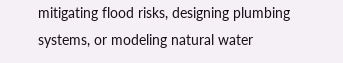mitigating flood risks, designing plumbing systems, or modeling natural water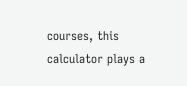courses, this calculator plays a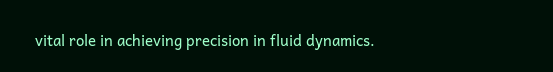vital role in achieving precision in fluid dynamics.